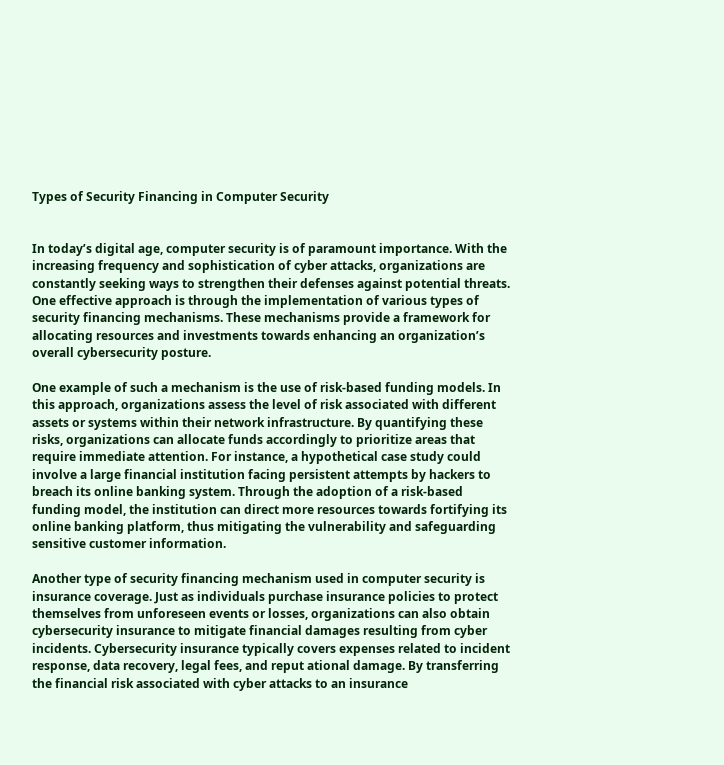Types of Security Financing in Computer Security


In today’s digital age, computer security is of paramount importance. With the increasing frequency and sophistication of cyber attacks, organizations are constantly seeking ways to strengthen their defenses against potential threats. One effective approach is through the implementation of various types of security financing mechanisms. These mechanisms provide a framework for allocating resources and investments towards enhancing an organization’s overall cybersecurity posture.

One example of such a mechanism is the use of risk-based funding models. In this approach, organizations assess the level of risk associated with different assets or systems within their network infrastructure. By quantifying these risks, organizations can allocate funds accordingly to prioritize areas that require immediate attention. For instance, a hypothetical case study could involve a large financial institution facing persistent attempts by hackers to breach its online banking system. Through the adoption of a risk-based funding model, the institution can direct more resources towards fortifying its online banking platform, thus mitigating the vulnerability and safeguarding sensitive customer information.

Another type of security financing mechanism used in computer security is insurance coverage. Just as individuals purchase insurance policies to protect themselves from unforeseen events or losses, organizations can also obtain cybersecurity insurance to mitigate financial damages resulting from cyber incidents. Cybersecurity insurance typically covers expenses related to incident response, data recovery, legal fees, and reput ational damage. By transferring the financial risk associated with cyber attacks to an insurance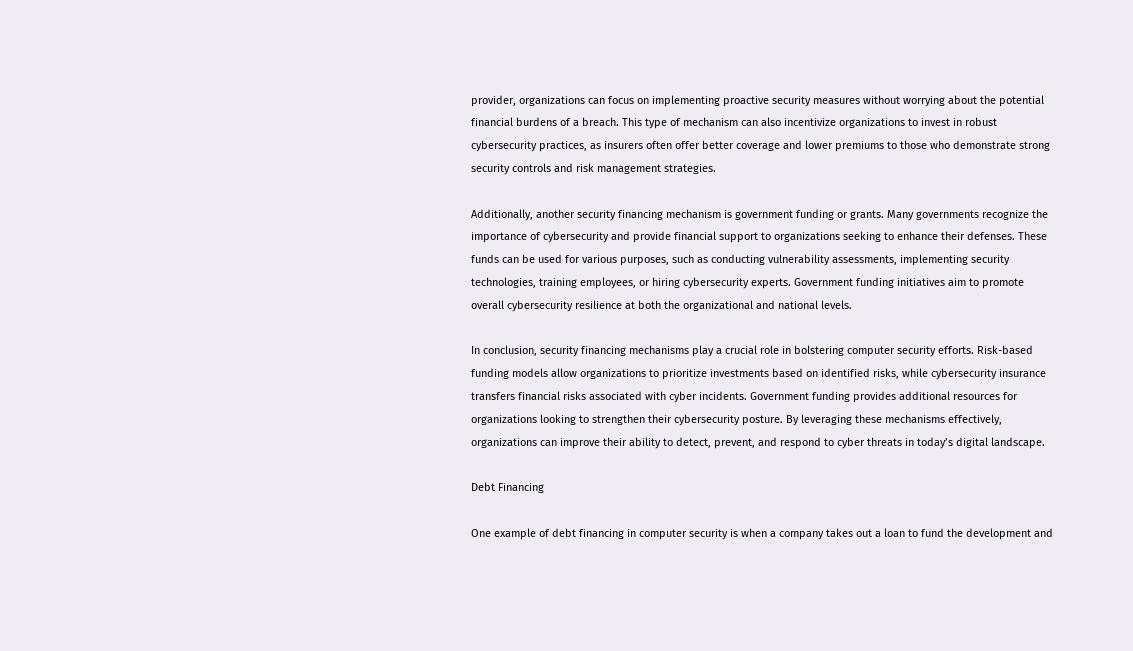provider, organizations can focus on implementing proactive security measures without worrying about the potential financial burdens of a breach. This type of mechanism can also incentivize organizations to invest in robust cybersecurity practices, as insurers often offer better coverage and lower premiums to those who demonstrate strong security controls and risk management strategies.

Additionally, another security financing mechanism is government funding or grants. Many governments recognize the importance of cybersecurity and provide financial support to organizations seeking to enhance their defenses. These funds can be used for various purposes, such as conducting vulnerability assessments, implementing security technologies, training employees, or hiring cybersecurity experts. Government funding initiatives aim to promote overall cybersecurity resilience at both the organizational and national levels.

In conclusion, security financing mechanisms play a crucial role in bolstering computer security efforts. Risk-based funding models allow organizations to prioritize investments based on identified risks, while cybersecurity insurance transfers financial risks associated with cyber incidents. Government funding provides additional resources for organizations looking to strengthen their cybersecurity posture. By leveraging these mechanisms effectively, organizations can improve their ability to detect, prevent, and respond to cyber threats in today’s digital landscape.

Debt Financing

One example of debt financing in computer security is when a company takes out a loan to fund the development and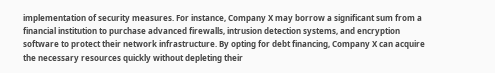implementation of security measures. For instance, Company X may borrow a significant sum from a financial institution to purchase advanced firewalls, intrusion detection systems, and encryption software to protect their network infrastructure. By opting for debt financing, Company X can acquire the necessary resources quickly without depleting their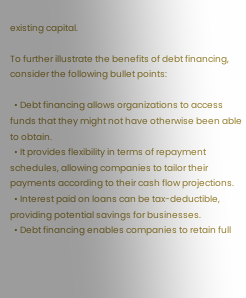existing capital.

To further illustrate the benefits of debt financing, consider the following bullet points:

  • Debt financing allows organizations to access funds that they might not have otherwise been able to obtain.
  • It provides flexibility in terms of repayment schedules, allowing companies to tailor their payments according to their cash flow projections.
  • Interest paid on loans can be tax-deductible, providing potential savings for businesses.
  • Debt financing enables companies to retain full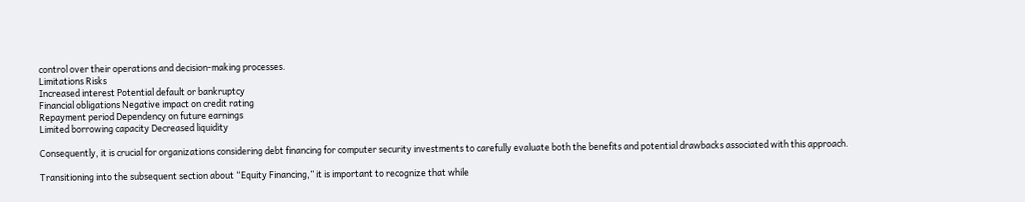control over their operations and decision-making processes.
Limitations Risks
Increased interest Potential default or bankruptcy
Financial obligations Negative impact on credit rating
Repayment period Dependency on future earnings
Limited borrowing capacity Decreased liquidity

Consequently, it is crucial for organizations considering debt financing for computer security investments to carefully evaluate both the benefits and potential drawbacks associated with this approach.

Transitioning into the subsequent section about “Equity Financing,” it is important to recognize that while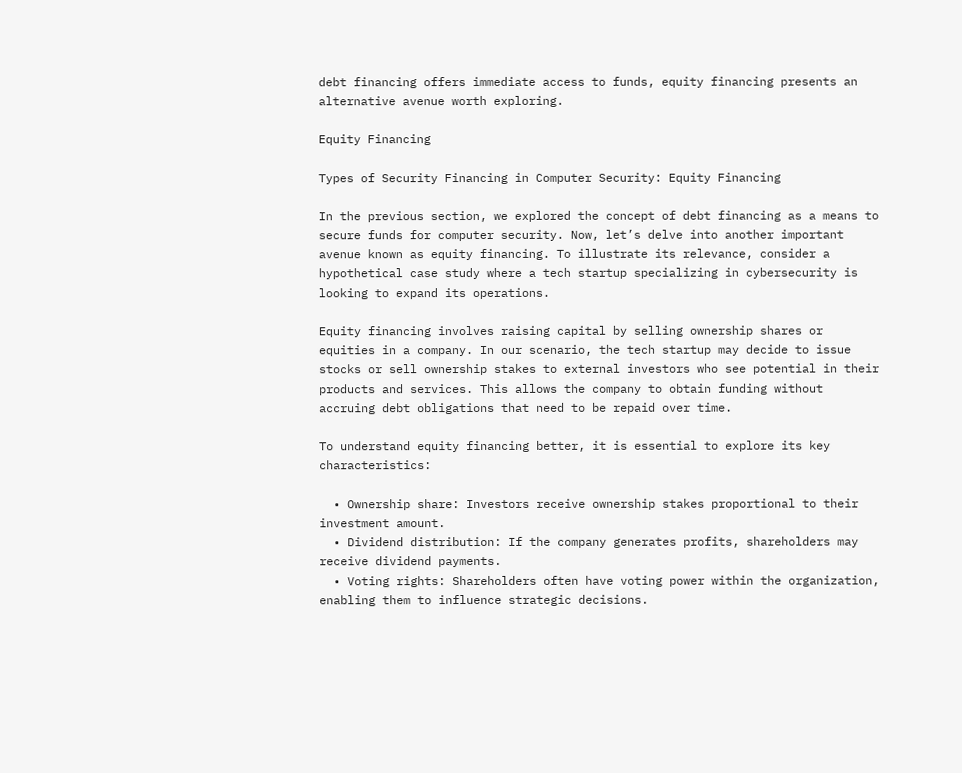debt financing offers immediate access to funds, equity financing presents an alternative avenue worth exploring.

Equity Financing

Types of Security Financing in Computer Security: Equity Financing

In the previous section, we explored the concept of debt financing as a means to secure funds for computer security. Now, let’s delve into another important avenue known as equity financing. To illustrate its relevance, consider a hypothetical case study where a tech startup specializing in cybersecurity is looking to expand its operations.

Equity financing involves raising capital by selling ownership shares or equities in a company. In our scenario, the tech startup may decide to issue stocks or sell ownership stakes to external investors who see potential in their products and services. This allows the company to obtain funding without accruing debt obligations that need to be repaid over time.

To understand equity financing better, it is essential to explore its key characteristics:

  • Ownership share: Investors receive ownership stakes proportional to their investment amount.
  • Dividend distribution: If the company generates profits, shareholders may receive dividend payments.
  • Voting rights: Shareholders often have voting power within the organization, enabling them to influence strategic decisions.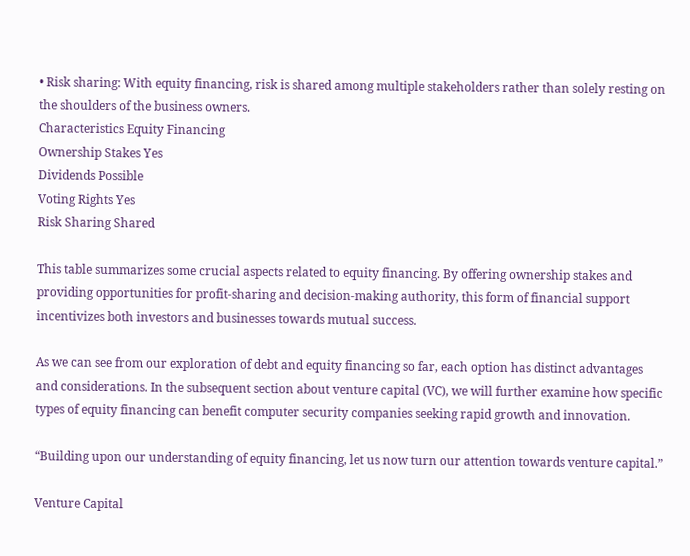• Risk sharing: With equity financing, risk is shared among multiple stakeholders rather than solely resting on the shoulders of the business owners.
Characteristics Equity Financing
Ownership Stakes Yes
Dividends Possible
Voting Rights Yes
Risk Sharing Shared

This table summarizes some crucial aspects related to equity financing. By offering ownership stakes and providing opportunities for profit-sharing and decision-making authority, this form of financial support incentivizes both investors and businesses towards mutual success.

As we can see from our exploration of debt and equity financing so far, each option has distinct advantages and considerations. In the subsequent section about venture capital (VC), we will further examine how specific types of equity financing can benefit computer security companies seeking rapid growth and innovation.

“Building upon our understanding of equity financing, let us now turn our attention towards venture capital.”

Venture Capital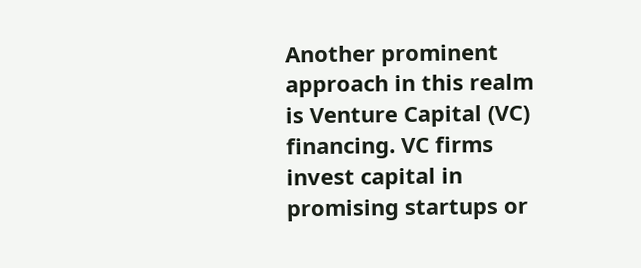Another prominent approach in this realm is Venture Capital (VC) financing. VC firms invest capital in promising startups or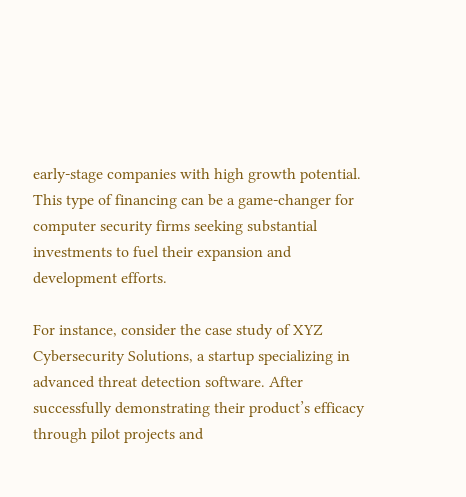early-stage companies with high growth potential. This type of financing can be a game-changer for computer security firms seeking substantial investments to fuel their expansion and development efforts.

For instance, consider the case study of XYZ Cybersecurity Solutions, a startup specializing in advanced threat detection software. After successfully demonstrating their product’s efficacy through pilot projects and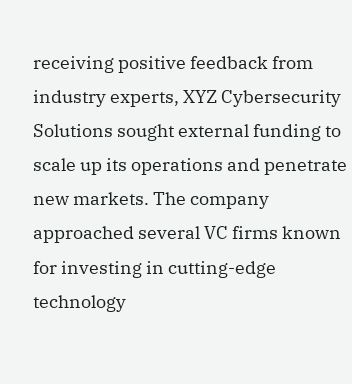receiving positive feedback from industry experts, XYZ Cybersecurity Solutions sought external funding to scale up its operations and penetrate new markets. The company approached several VC firms known for investing in cutting-edge technology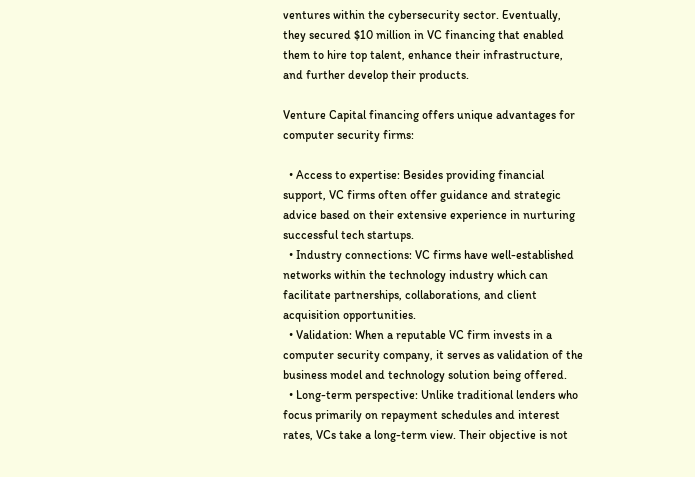ventures within the cybersecurity sector. Eventually, they secured $10 million in VC financing that enabled them to hire top talent, enhance their infrastructure, and further develop their products.

Venture Capital financing offers unique advantages for computer security firms:

  • Access to expertise: Besides providing financial support, VC firms often offer guidance and strategic advice based on their extensive experience in nurturing successful tech startups.
  • Industry connections: VC firms have well-established networks within the technology industry which can facilitate partnerships, collaborations, and client acquisition opportunities.
  • Validation: When a reputable VC firm invests in a computer security company, it serves as validation of the business model and technology solution being offered.
  • Long-term perspective: Unlike traditional lenders who focus primarily on repayment schedules and interest rates, VCs take a long-term view. Their objective is not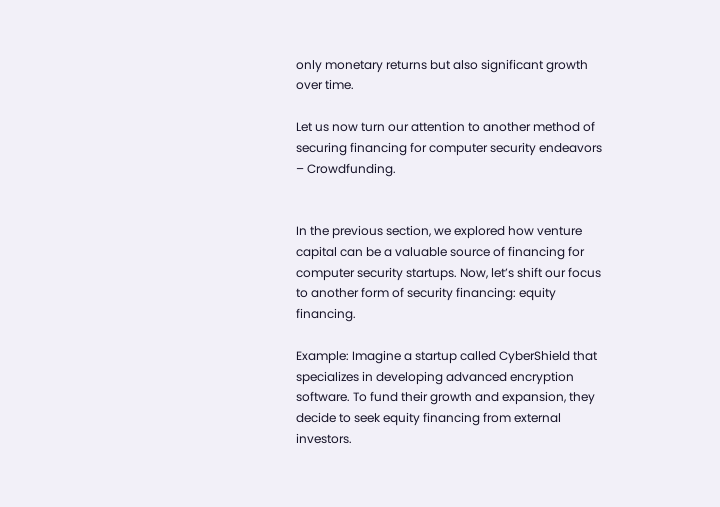only monetary returns but also significant growth over time.

Let us now turn our attention to another method of securing financing for computer security endeavors – Crowdfunding.


In the previous section, we explored how venture capital can be a valuable source of financing for computer security startups. Now, let’s shift our focus to another form of security financing: equity financing.

Example: Imagine a startup called CyberShield that specializes in developing advanced encryption software. To fund their growth and expansion, they decide to seek equity financing from external investors.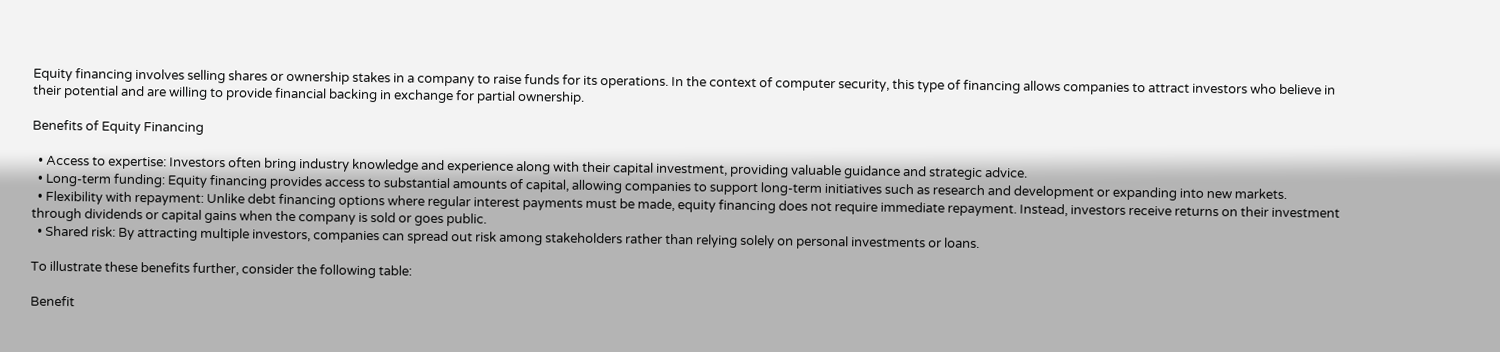Equity financing involves selling shares or ownership stakes in a company to raise funds for its operations. In the context of computer security, this type of financing allows companies to attract investors who believe in their potential and are willing to provide financial backing in exchange for partial ownership.

Benefits of Equity Financing

  • Access to expertise: Investors often bring industry knowledge and experience along with their capital investment, providing valuable guidance and strategic advice.
  • Long-term funding: Equity financing provides access to substantial amounts of capital, allowing companies to support long-term initiatives such as research and development or expanding into new markets.
  • Flexibility with repayment: Unlike debt financing options where regular interest payments must be made, equity financing does not require immediate repayment. Instead, investors receive returns on their investment through dividends or capital gains when the company is sold or goes public.
  • Shared risk: By attracting multiple investors, companies can spread out risk among stakeholders rather than relying solely on personal investments or loans.

To illustrate these benefits further, consider the following table:

Benefit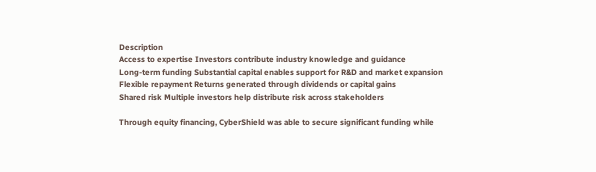Description
Access to expertise Investors contribute industry knowledge and guidance
Long-term funding Substantial capital enables support for R&D and market expansion
Flexible repayment Returns generated through dividends or capital gains
Shared risk Multiple investors help distribute risk across stakeholders

Through equity financing, CyberShield was able to secure significant funding while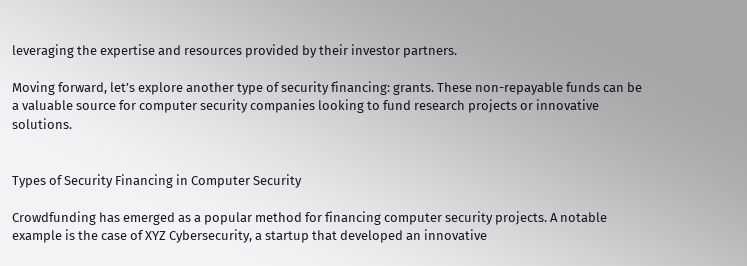leveraging the expertise and resources provided by their investor partners.

Moving forward, let’s explore another type of security financing: grants. These non-repayable funds can be a valuable source for computer security companies looking to fund research projects or innovative solutions.


Types of Security Financing in Computer Security

Crowdfunding has emerged as a popular method for financing computer security projects. A notable example is the case of XYZ Cybersecurity, a startup that developed an innovative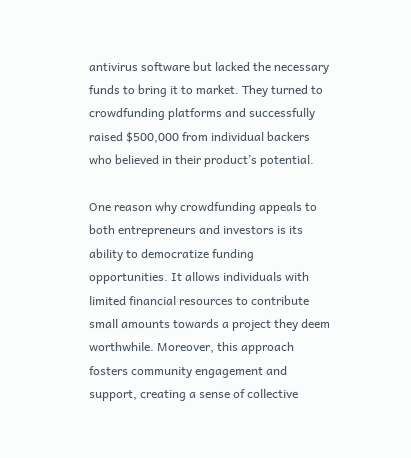antivirus software but lacked the necessary funds to bring it to market. They turned to crowdfunding platforms and successfully raised $500,000 from individual backers who believed in their product’s potential.

One reason why crowdfunding appeals to both entrepreneurs and investors is its ability to democratize funding opportunities. It allows individuals with limited financial resources to contribute small amounts towards a project they deem worthwhile. Moreover, this approach fosters community engagement and support, creating a sense of collective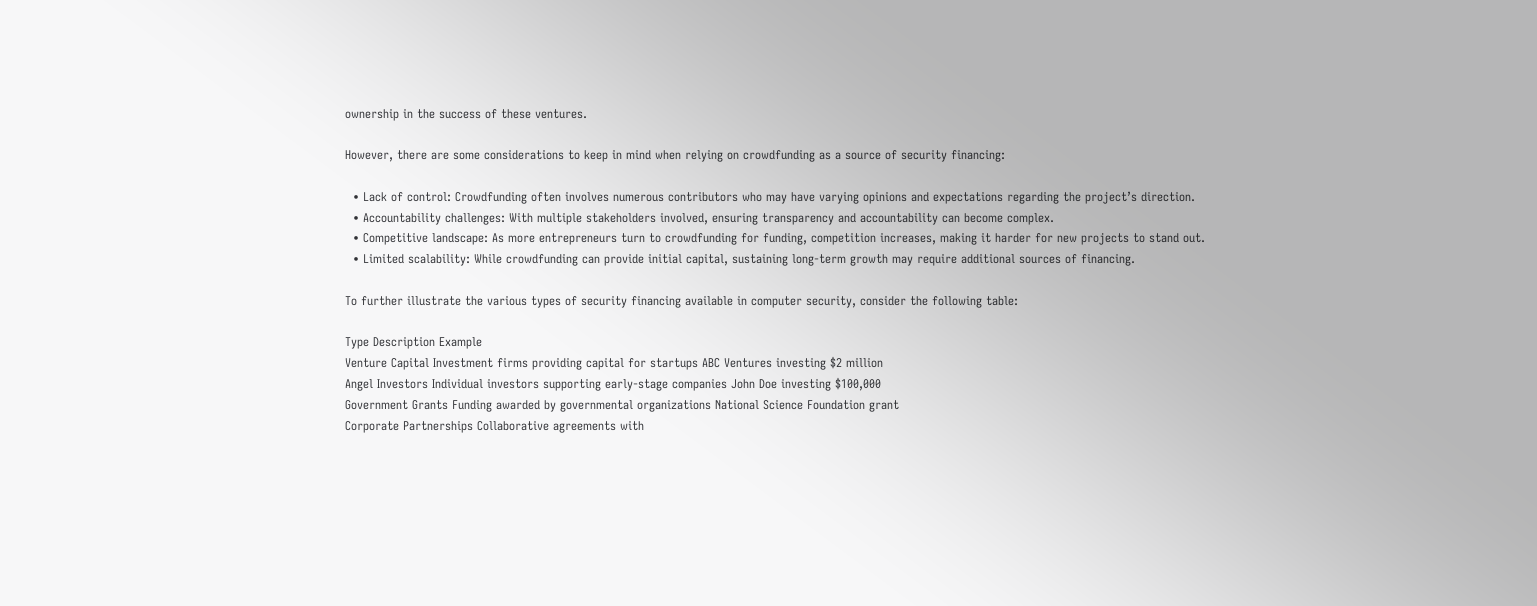ownership in the success of these ventures.

However, there are some considerations to keep in mind when relying on crowdfunding as a source of security financing:

  • Lack of control: Crowdfunding often involves numerous contributors who may have varying opinions and expectations regarding the project’s direction.
  • Accountability challenges: With multiple stakeholders involved, ensuring transparency and accountability can become complex.
  • Competitive landscape: As more entrepreneurs turn to crowdfunding for funding, competition increases, making it harder for new projects to stand out.
  • Limited scalability: While crowdfunding can provide initial capital, sustaining long-term growth may require additional sources of financing.

To further illustrate the various types of security financing available in computer security, consider the following table:

Type Description Example
Venture Capital Investment firms providing capital for startups ABC Ventures investing $2 million
Angel Investors Individual investors supporting early-stage companies John Doe investing $100,000
Government Grants Funding awarded by governmental organizations National Science Foundation grant
Corporate Partnerships Collaborative agreements with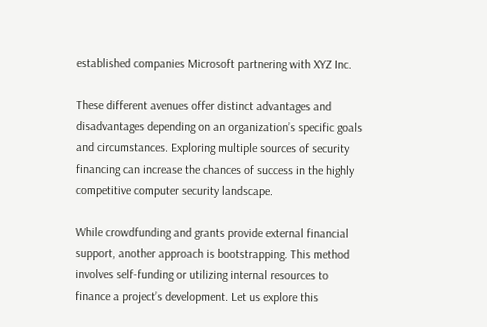established companies Microsoft partnering with XYZ Inc.

These different avenues offer distinct advantages and disadvantages depending on an organization’s specific goals and circumstances. Exploring multiple sources of security financing can increase the chances of success in the highly competitive computer security landscape.

While crowdfunding and grants provide external financial support, another approach is bootstrapping. This method involves self-funding or utilizing internal resources to finance a project’s development. Let us explore this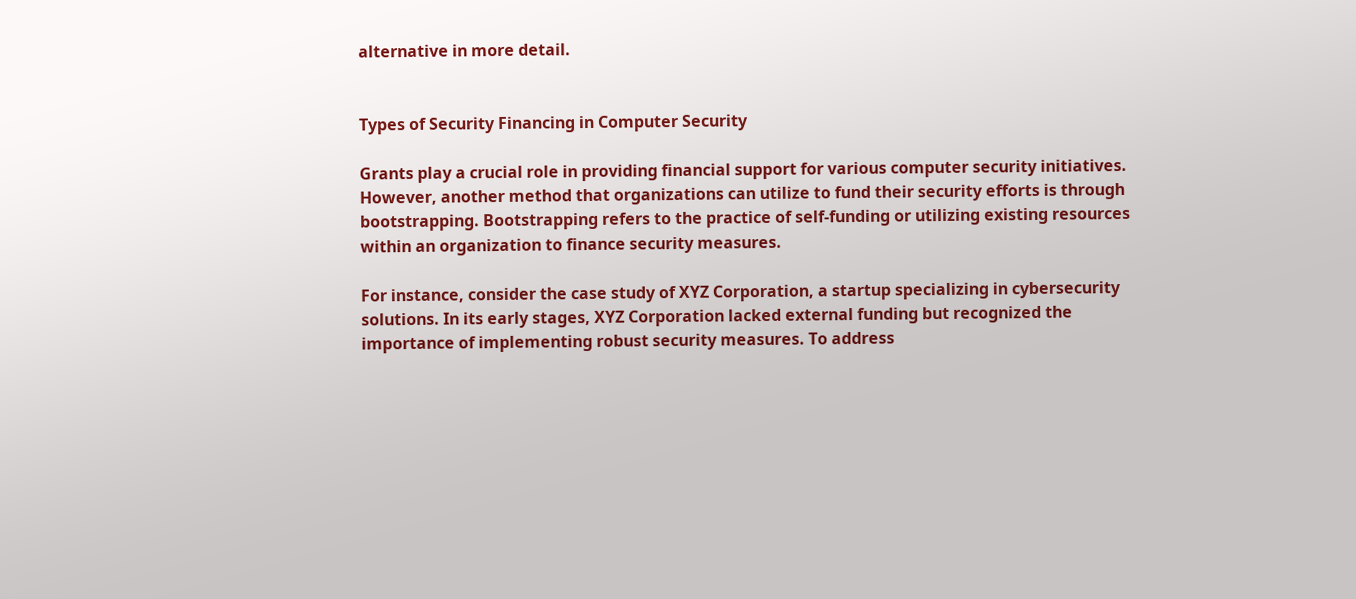alternative in more detail.


Types of Security Financing in Computer Security

Grants play a crucial role in providing financial support for various computer security initiatives. However, another method that organizations can utilize to fund their security efforts is through bootstrapping. Bootstrapping refers to the practice of self-funding or utilizing existing resources within an organization to finance security measures.

For instance, consider the case study of XYZ Corporation, a startup specializing in cybersecurity solutions. In its early stages, XYZ Corporation lacked external funding but recognized the importance of implementing robust security measures. To address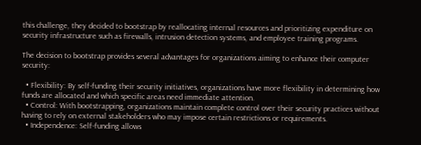this challenge, they decided to bootstrap by reallocating internal resources and prioritizing expenditure on security infrastructure such as firewalls, intrusion detection systems, and employee training programs.

The decision to bootstrap provides several advantages for organizations aiming to enhance their computer security:

  • Flexibility: By self-funding their security initiatives, organizations have more flexibility in determining how funds are allocated and which specific areas need immediate attention.
  • Control: With bootstrapping, organizations maintain complete control over their security practices without having to rely on external stakeholders who may impose certain restrictions or requirements.
  • Independence: Self-funding allows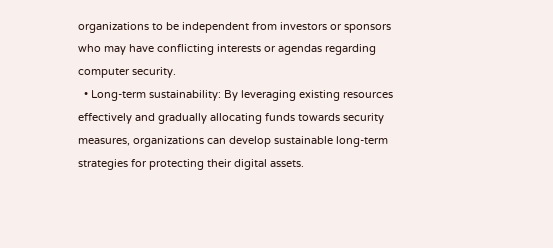organizations to be independent from investors or sponsors who may have conflicting interests or agendas regarding computer security.
  • Long-term sustainability: By leveraging existing resources effectively and gradually allocating funds towards security measures, organizations can develop sustainable long-term strategies for protecting their digital assets.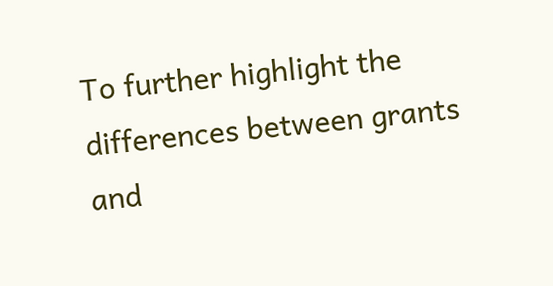To further highlight the differences between grants and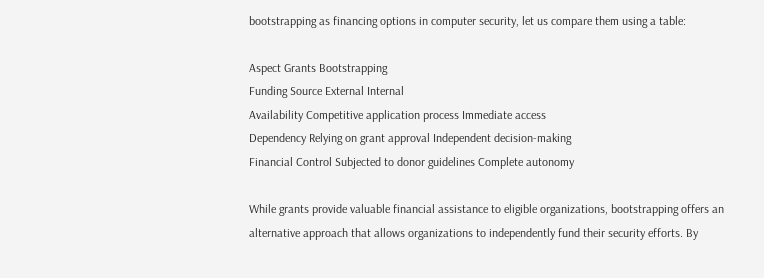bootstrapping as financing options in computer security, let us compare them using a table:

Aspect Grants Bootstrapping
Funding Source External Internal
Availability Competitive application process Immediate access
Dependency Relying on grant approval Independent decision-making
Financial Control Subjected to donor guidelines Complete autonomy

While grants provide valuable financial assistance to eligible organizations, bootstrapping offers an alternative approach that allows organizations to independently fund their security efforts. By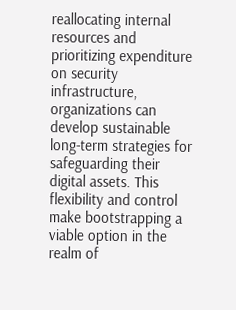reallocating internal resources and prioritizing expenditure on security infrastructure, organizations can develop sustainable long-term strategies for safeguarding their digital assets. This flexibility and control make bootstrapping a viable option in the realm of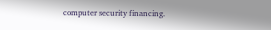computer security financing.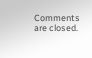Comments are closed.